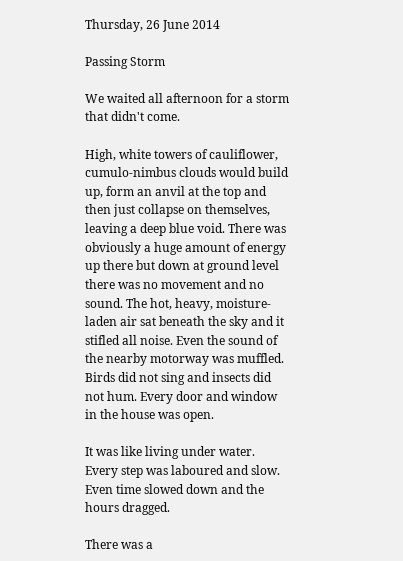Thursday, 26 June 2014

Passing Storm

We waited all afternoon for a storm that didn't come.

High, white towers of cauliflower, cumulo-nimbus clouds would build up, form an anvil at the top and then just collapse on themselves, leaving a deep blue void. There was obviously a huge amount of energy up there but down at ground level there was no movement and no sound. The hot, heavy, moisture-laden air sat beneath the sky and it stifled all noise. Even the sound of the nearby motorway was muffled. Birds did not sing and insects did not hum. Every door and window in the house was open.

It was like living under water. Every step was laboured and slow. Even time slowed down and the hours dragged.

There was a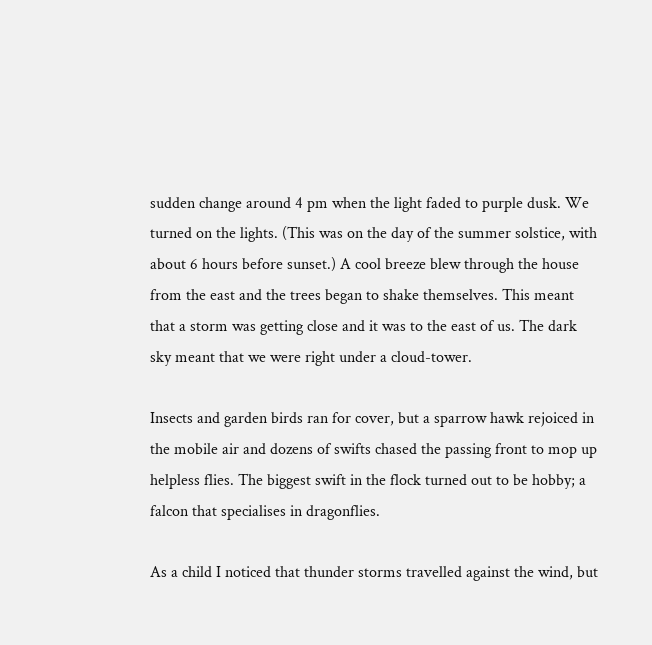sudden change around 4 pm when the light faded to purple dusk. We turned on the lights. (This was on the day of the summer solstice, with about 6 hours before sunset.) A cool breeze blew through the house from the east and the trees began to shake themselves. This meant that a storm was getting close and it was to the east of us. The dark sky meant that we were right under a cloud-tower.

Insects and garden birds ran for cover, but a sparrow hawk rejoiced in the mobile air and dozens of swifts chased the passing front to mop up helpless flies. The biggest swift in the flock turned out to be hobby; a falcon that specialises in dragonflies.

As a child I noticed that thunder storms travelled against the wind, but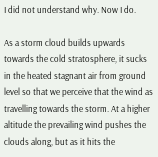I did not understand why. Now I do.

As a storm cloud builds upwards towards the cold stratosphere, it sucks in the heated stagnant air from ground level so that we perceive that the wind as travelling towards the storm. At a higher altitude the prevailing wind pushes the clouds along, but as it hits the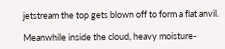jetstream the top gets blown off to form a flat anvil.

Meanwhile inside the cloud, heavy moisture-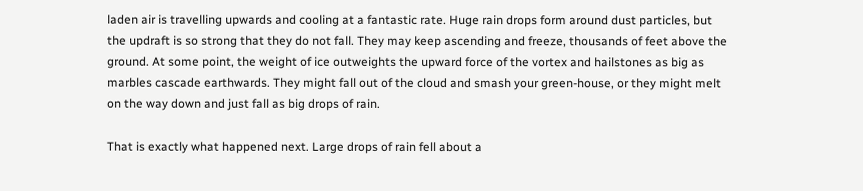laden air is travelling upwards and cooling at a fantastic rate. Huge rain drops form around dust particles, but the updraft is so strong that they do not fall. They may keep ascending and freeze, thousands of feet above the ground. At some point, the weight of ice outweights the upward force of the vortex and hailstones as big as marbles cascade earthwards. They might fall out of the cloud and smash your green-house, or they might melt on the way down and just fall as big drops of rain.

That is exactly what happened next. Large drops of rain fell about a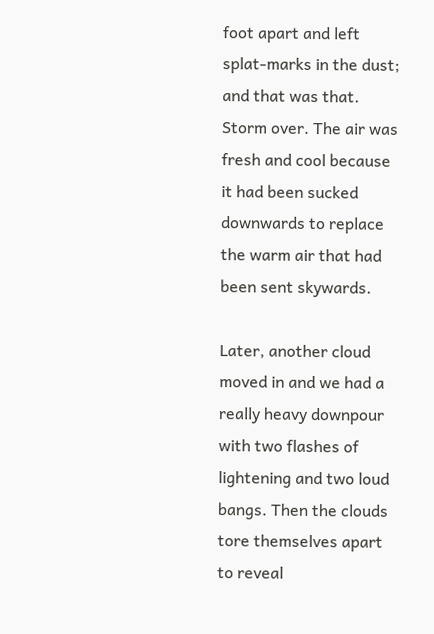foot apart and left splat-marks in the dust; and that was that. Storm over. The air was fresh and cool because it had been sucked downwards to replace the warm air that had been sent skywards.

Later, another cloud moved in and we had a really heavy downpour with two flashes of lightening and two loud bangs. Then the clouds tore themselves apart to reveal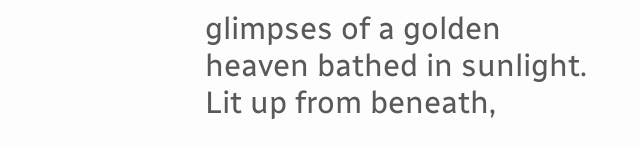glimpses of a golden heaven bathed in sunlight. Lit up from beneath,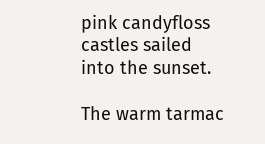pink candyfloss castles sailed into the sunset.

The warm tarmac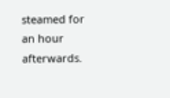steamed for an hour afterwards.